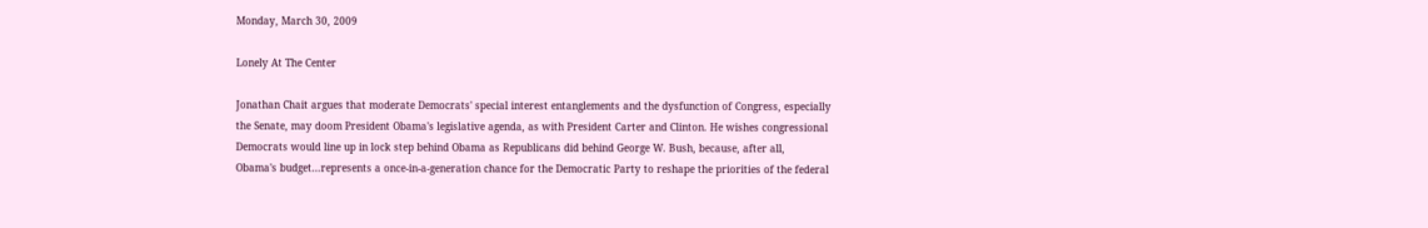Monday, March 30, 2009

Lonely At The Center

Jonathan Chait argues that moderate Democrats' special interest entanglements and the dysfunction of Congress, especially the Senate, may doom President Obama's legislative agenda, as with President Carter and Clinton. He wishes congressional Democrats would line up in lock step behind Obama as Republicans did behind George W. Bush, because, after all,
Obama's budget...represents a once-in-a-generation chance for the Democratic Party to reshape the priorities of the federal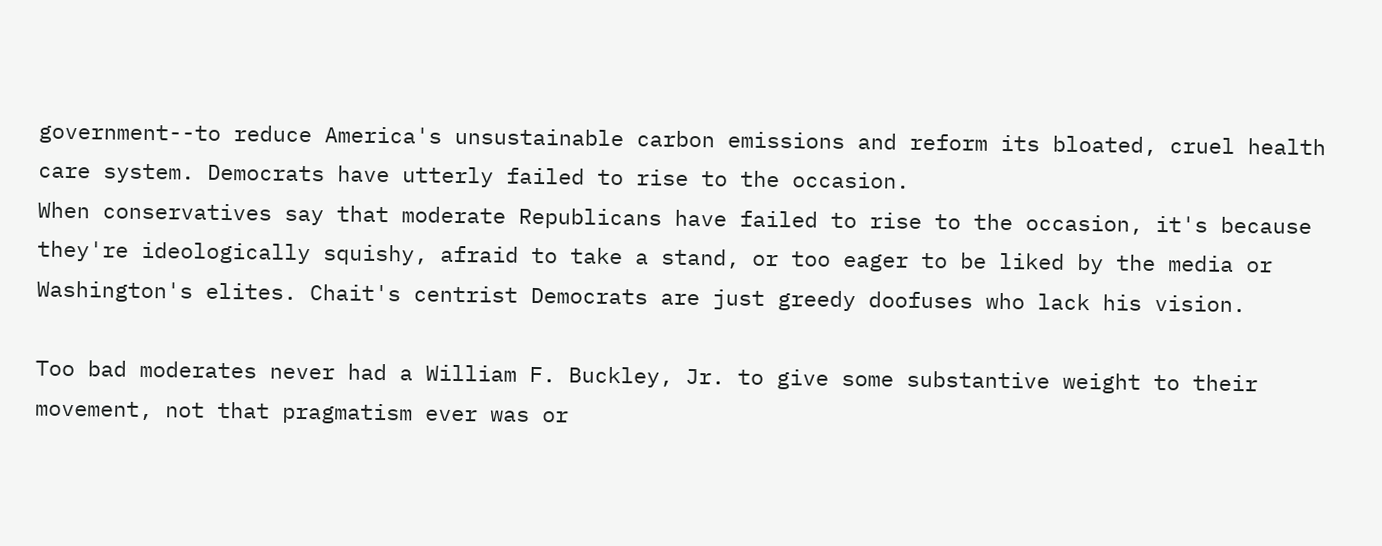government--to reduce America's unsustainable carbon emissions and reform its bloated, cruel health care system. Democrats have utterly failed to rise to the occasion.
When conservatives say that moderate Republicans have failed to rise to the occasion, it's because they're ideologically squishy, afraid to take a stand, or too eager to be liked by the media or Washington's elites. Chait's centrist Democrats are just greedy doofuses who lack his vision.

Too bad moderates never had a William F. Buckley, Jr. to give some substantive weight to their movement, not that pragmatism ever was or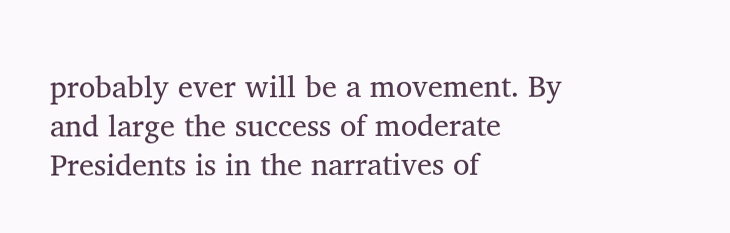probably ever will be a movement. By and large the success of moderate Presidents is in the narratives of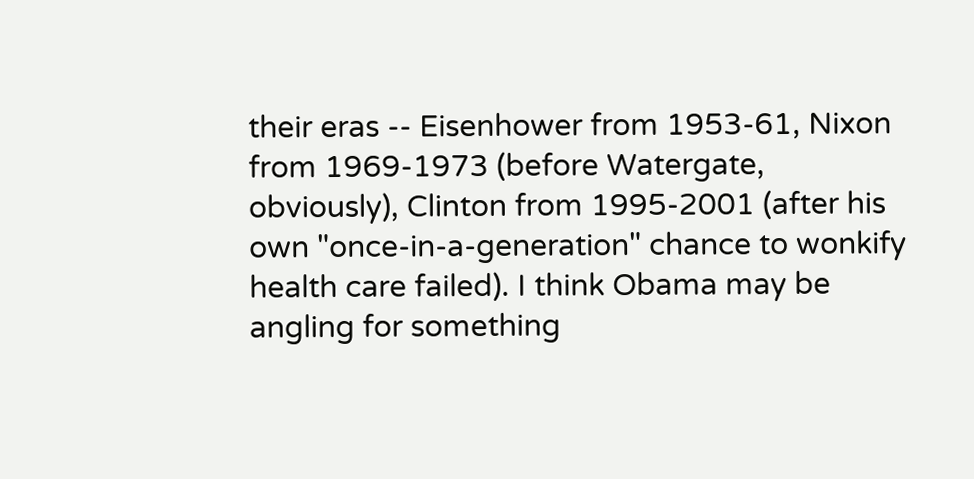their eras -- Eisenhower from 1953-61, Nixon from 1969-1973 (before Watergate, obviously), Clinton from 1995-2001 (after his own "once-in-a-generation" chance to wonkify health care failed). I think Obama may be angling for something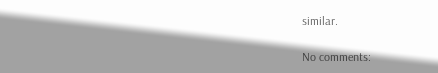similar.

No comments: